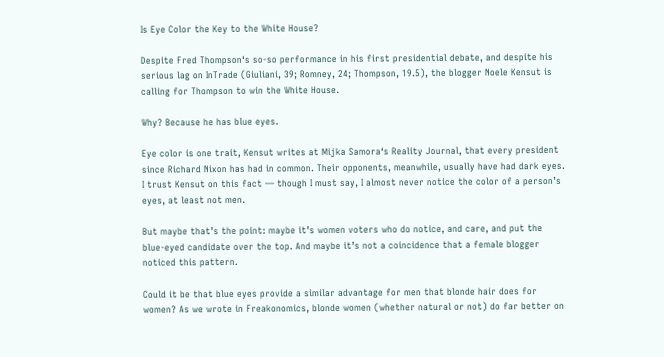Is Eye Color the Key to the White House?

Despite Fred Thompson‘s so-so performance in his first presidential debate, and despite his serious lag on InTrade (Giuliani, 39; Romney, 24; Thompson, 19.5), the blogger Noele Kensut is calling for Thompson to win the White House.

Why? Because he has blue eyes.

Eye color is one trait, Kensut writes at Mijka Samora‘s Reality Journal, that every president since Richard Nixon has had in common. Their opponents, meanwhile, usually have had dark eyes. I trust Kensut on this fact — though I must say, I almost never notice the color of a person’s eyes, at least not men.

But maybe that’s the point: maybe it’s women voters who do notice, and care, and put the blue-eyed candidate over the top. And maybe it’s not a coincidence that a female blogger noticed this pattern.

Could it be that blue eyes provide a similar advantage for men that blonde hair does for women? As we wrote in Freakonomics, blonde women (whether natural or not) do far better on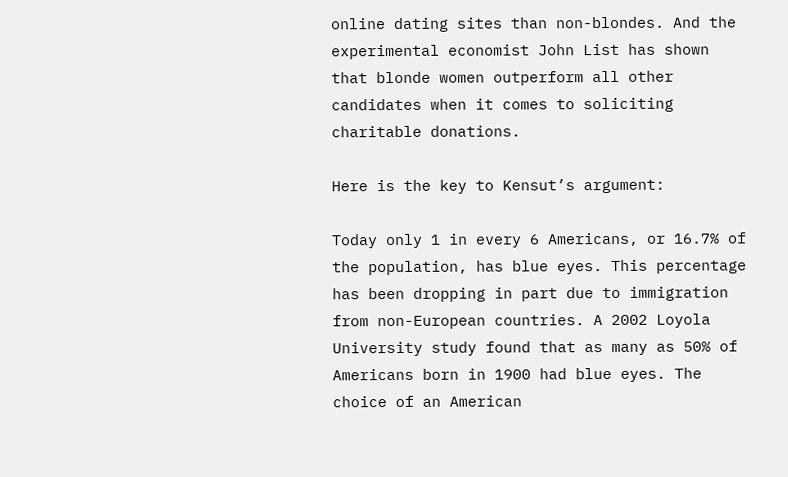online dating sites than non-blondes. And the experimental economist John List has shown that blonde women outperform all other candidates when it comes to soliciting charitable donations.

Here is the key to Kensut’s argument:

Today only 1 in every 6 Americans, or 16.7% of the population, has blue eyes. This percentage has been dropping in part due to immigration from non-European countries. A 2002 Loyola University study found that as many as 50% of Americans born in 1900 had blue eyes. The choice of an American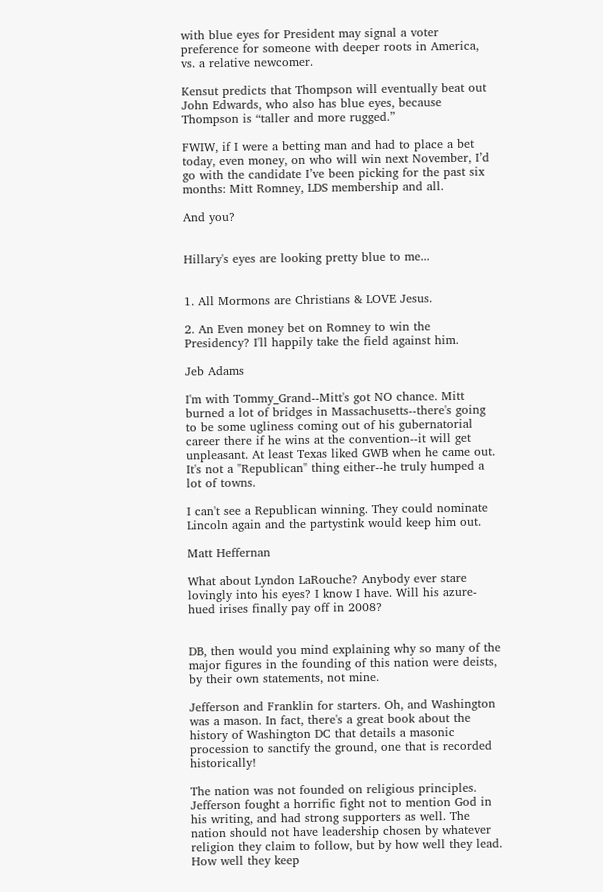with blue eyes for President may signal a voter preference for someone with deeper roots in America, vs. a relative newcomer.

Kensut predicts that Thompson will eventually beat out John Edwards, who also has blue eyes, because Thompson is “taller and more rugged.”

FWIW, if I were a betting man and had to place a bet today, even money, on who will win next November, I’d go with the candidate I’ve been picking for the past six months: Mitt Romney, LDS membership and all.

And you?


Hillary's eyes are looking pretty blue to me...


1. All Mormons are Christians & LOVE Jesus.

2. An Even money bet on Romney to win the Presidency? I'll happily take the field against him.

Jeb Adams

I'm with Tommy_Grand--Mitt's got NO chance. Mitt burned a lot of bridges in Massachusetts--there's going to be some ugliness coming out of his gubernatorial career there if he wins at the convention--it will get unpleasant. At least Texas liked GWB when he came out. It's not a "Republican" thing either--he truly humped a lot of towns.

I can't see a Republican winning. They could nominate Lincoln again and the partystink would keep him out.

Matt Heffernan

What about Lyndon LaRouche? Anybody ever stare lovingly into his eyes? I know I have. Will his azure-hued irises finally pay off in 2008?


DB, then would you mind explaining why so many of the major figures in the founding of this nation were deists, by their own statements, not mine.

Jefferson and Franklin for starters. Oh, and Washington was a mason. In fact, there's a great book about the history of Washington DC that details a masonic procession to sanctify the ground, one that is recorded historically!

The nation was not founded on religious principles. Jefferson fought a horrific fight not to mention God in his writing, and had strong supporters as well. The nation should not have leadership chosen by whatever religion they claim to follow, but by how well they lead. How well they keep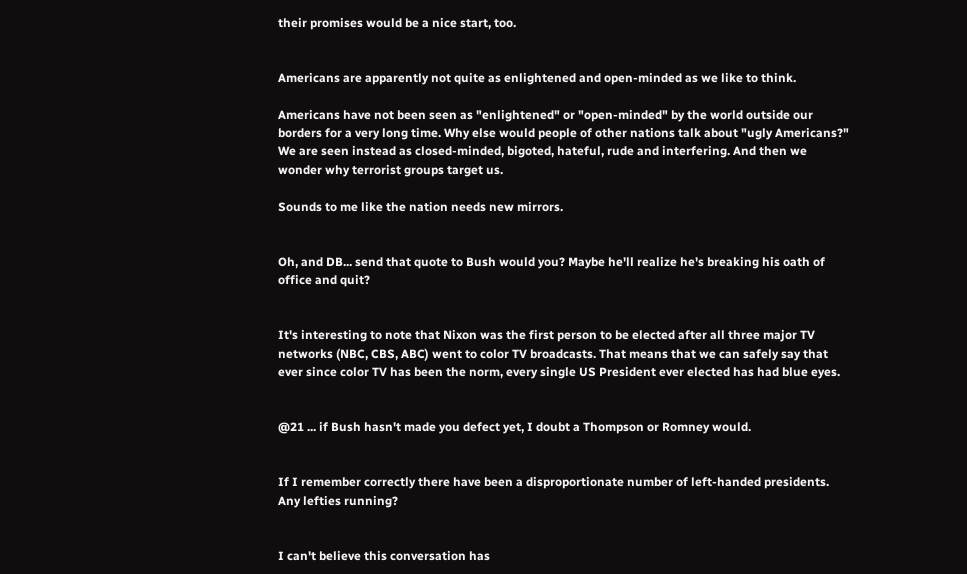their promises would be a nice start, too.


Americans are apparently not quite as enlightened and open-minded as we like to think.

Americans have not been seen as "enlightened" or "open-minded" by the world outside our borders for a very long time. Why else would people of other nations talk about "ugly Americans?" We are seen instead as closed-minded, bigoted, hateful, rude and interfering. And then we wonder why terrorist groups target us.

Sounds to me like the nation needs new mirrors.


Oh, and DB... send that quote to Bush would you? Maybe he'll realize he's breaking his oath of office and quit?


It's interesting to note that Nixon was the first person to be elected after all three major TV networks (NBC, CBS, ABC) went to color TV broadcasts. That means that we can safely say that ever since color TV has been the norm, every single US President ever elected has had blue eyes.


@21 ... if Bush hasn't made you defect yet, I doubt a Thompson or Romney would.


If I remember correctly there have been a disproportionate number of left-handed presidents. Any lefties running?


I can't believe this conversation has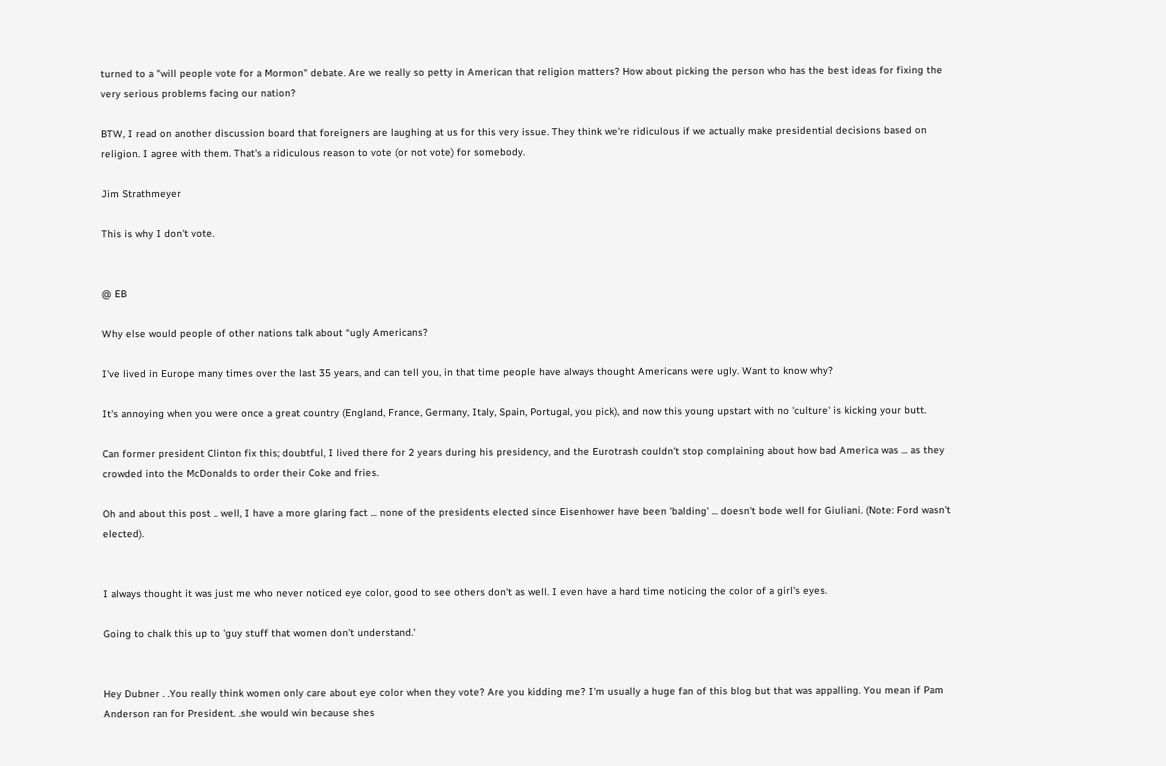turned to a "will people vote for a Mormon" debate. Are we really so petty in American that religion matters? How about picking the person who has the best ideas for fixing the very serious problems facing our nation?

BTW, I read on another discussion board that foreigners are laughing at us for this very issue. They think we're ridiculous if we actually make presidential decisions based on religion. I agree with them. That's a ridiculous reason to vote (or not vote) for somebody.

Jim Strathmeyer

This is why I don't vote.


@ EB

Why else would people of other nations talk about “ugly Americans?

I've lived in Europe many times over the last 35 years, and can tell you, in that time people have always thought Americans were ugly. Want to know why?

It's annoying when you were once a great country (England, France, Germany, Italy, Spain, Portugal, you pick), and now this young upstart with no 'culture' is kicking your butt.

Can former president Clinton fix this; doubtful, I lived there for 2 years during his presidency, and the Eurotrash couldn't stop complaining about how bad America was ... as they crowded into the McDonalds to order their Coke and fries.

Oh and about this post .. well, I have a more glaring fact ... none of the presidents elected since Eisenhower have been 'balding' ... doesn't bode well for Giuliani. (Note: Ford wasn't elected).


I always thought it was just me who never noticed eye color, good to see others don't as well. I even have a hard time noticing the color of a girl's eyes.

Going to chalk this up to 'guy stuff that women don't understand.'


Hey Dubner . .You really think women only care about eye color when they vote? Are you kidding me? I'm usually a huge fan of this blog but that was appalling. You mean if Pam Anderson ran for President. .she would win because shes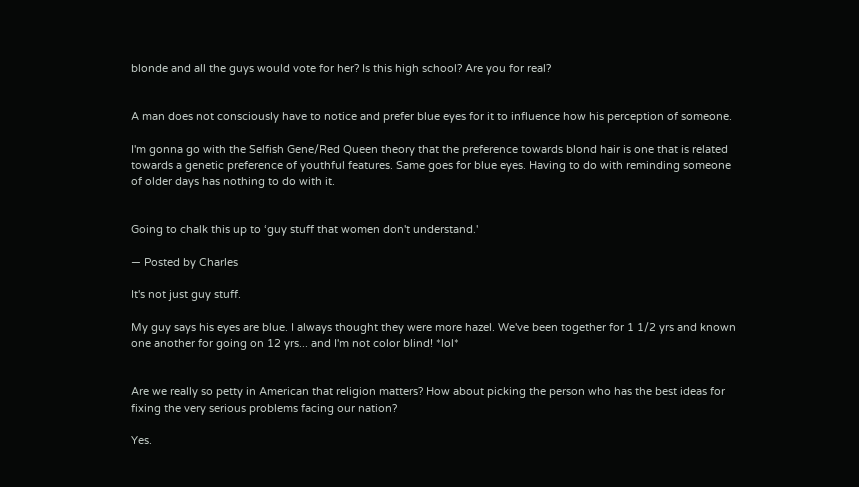blonde and all the guys would vote for her? Is this high school? Are you for real?


A man does not consciously have to notice and prefer blue eyes for it to influence how his perception of someone.

I'm gonna go with the Selfish Gene/Red Queen theory that the preference towards blond hair is one that is related towards a genetic preference of youthful features. Same goes for blue eyes. Having to do with reminding someone of older days has nothing to do with it.


Going to chalk this up to ‘guy stuff that women don't understand.'

— Posted by Charles

It's not just guy stuff.

My guy says his eyes are blue. I always thought they were more hazel. We've been together for 1 1/2 yrs and known one another for going on 12 yrs... and I'm not color blind! *lol*


Are we really so petty in American that religion matters? How about picking the person who has the best ideas for fixing the very serious problems facing our nation?

Yes.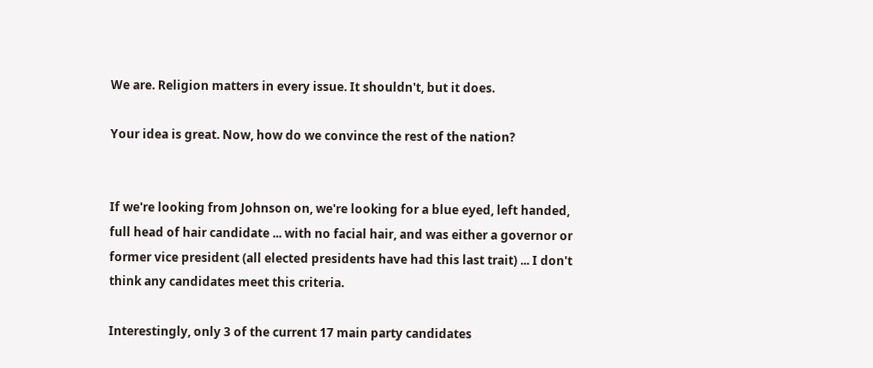We are. Religion matters in every issue. It shouldn't, but it does.

Your idea is great. Now, how do we convince the rest of the nation?


If we're looking from Johnson on, we're looking for a blue eyed, left handed, full head of hair candidate ... with no facial hair, and was either a governor or former vice president (all elected presidents have had this last trait) ... I don't think any candidates meet this criteria.

Interestingly, only 3 of the current 17 main party candidates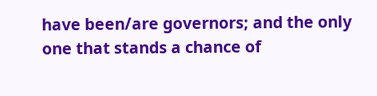have been/are governors; and the only one that stands a chance of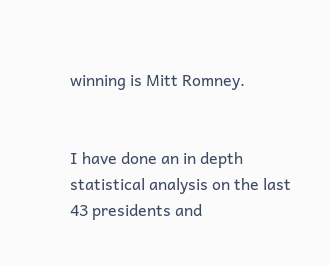winning is Mitt Romney.


I have done an in depth statistical analysis on the last 43 presidents and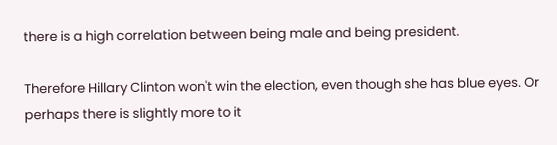there is a high correlation between being male and being president.

Therefore Hillary Clinton won't win the election, even though she has blue eyes. Or perhaps there is slightly more to it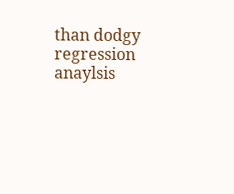than dodgy regression anaylsis